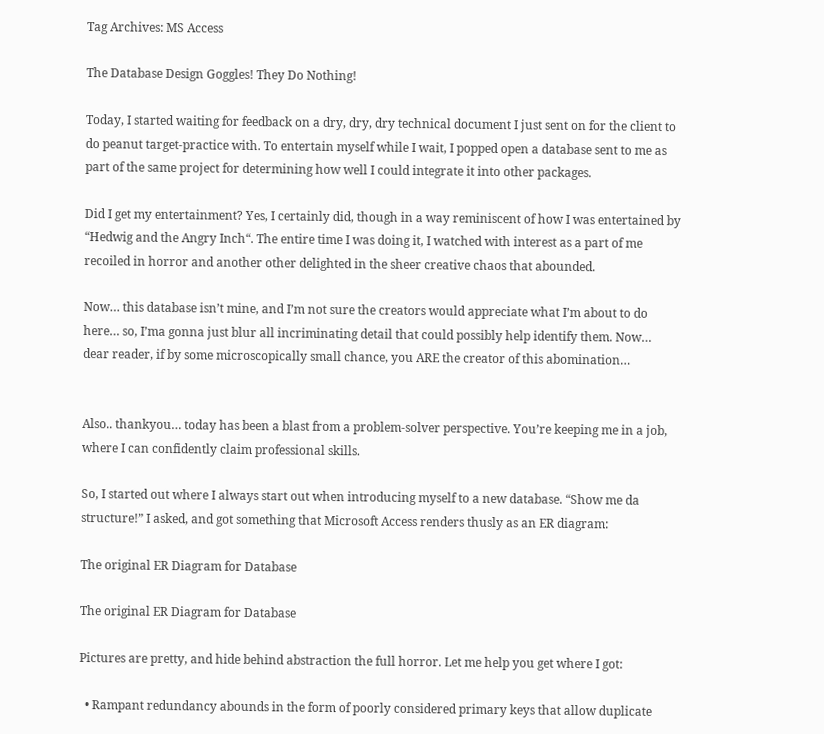Tag Archives: MS Access

The Database Design Goggles! They Do Nothing!

Today, I started waiting for feedback on a dry, dry, dry technical document I just sent on for the client to do peanut target-practice with. To entertain myself while I wait, I popped open a database sent to me as part of the same project for determining how well I could integrate it into other packages.

Did I get my entertainment? Yes, I certainly did, though in a way reminiscent of how I was entertained by “Hedwig and the Angry Inch“. The entire time I was doing it, I watched with interest as a part of me recoiled in horror and another other delighted in the sheer creative chaos that abounded.

Now… this database isn’t mine, and I’m not sure the creators would appreciate what I’m about to do here… so, I’ma gonna just blur all incriminating detail that could possibly help identify them. Now… dear reader, if by some microscopically small chance, you ARE the creator of this abomination…


Also.. thankyou… today has been a blast from a problem-solver perspective. You’re keeping me in a job, where I can confidently claim professional skills.

So, I started out where I always start out when introducing myself to a new database. “Show me da structure!” I asked, and got something that Microsoft Access renders thusly as an ER diagram:

The original ER Diagram for Database

The original ER Diagram for Database

Pictures are pretty, and hide behind abstraction the full horror. Let me help you get where I got:

  • Rampant redundancy abounds in the form of poorly considered primary keys that allow duplicate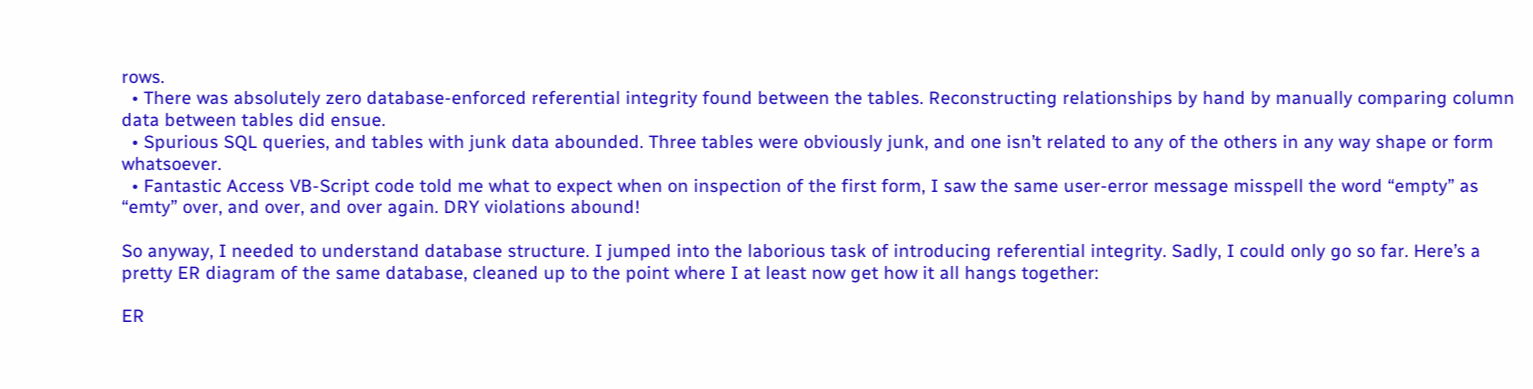rows.
  • There was absolutely zero database-enforced referential integrity found between the tables. Reconstructing relationships by hand by manually comparing column data between tables did ensue.
  • Spurious SQL queries, and tables with junk data abounded. Three tables were obviously junk, and one isn’t related to any of the others in any way shape or form whatsoever.
  • Fantastic Access VB-Script code told me what to expect when on inspection of the first form, I saw the same user-error message misspell the word “empty” as “emty” over, and over, and over again. DRY violations abound!

So anyway, I needed to understand database structure. I jumped into the laborious task of introducing referential integrity. Sadly, I could only go so far. Here’s a pretty ER diagram of the same database, cleaned up to the point where I at least now get how it all hangs together:

ER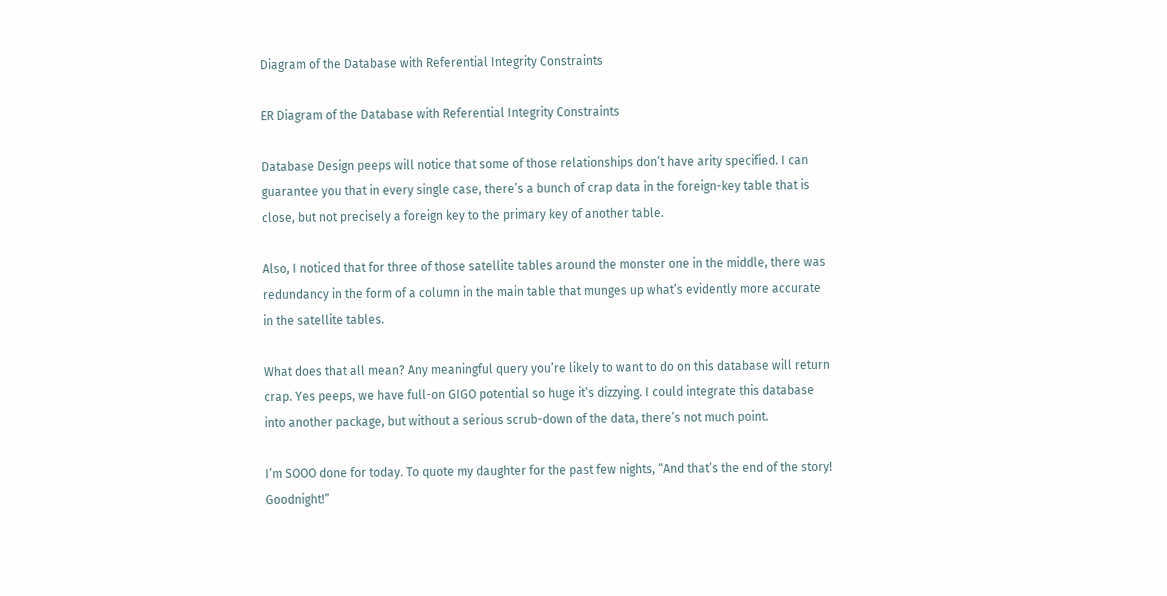Diagram of the Database with Referential Integrity Constraints

ER Diagram of the Database with Referential Integrity Constraints

Database Design peeps will notice that some of those relationships don’t have arity specified. I can guarantee you that in every single case, there’s a bunch of crap data in the foreign-key table that is close, but not precisely a foreign key to the primary key of another table.

Also, I noticed that for three of those satellite tables around the monster one in the middle, there was redundancy in the form of a column in the main table that munges up what’s evidently more accurate in the satellite tables.

What does that all mean? Any meaningful query you’re likely to want to do on this database will return crap. Yes peeps, we have full-on GIGO potential so huge it’s dizzying. I could integrate this database into another package, but without a serious scrub-down of the data, there’s not much point.

I’m SOOO done for today. To quote my daughter for the past few nights, “And that’s the end of the story! Goodnight!”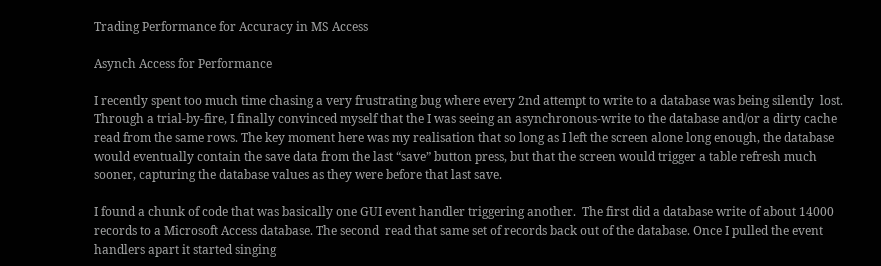Trading Performance for Accuracy in MS Access

Asynch Access for Performance

I recently spent too much time chasing a very frustrating bug where every 2nd attempt to write to a database was being silently  lost. Through a trial-by-fire, I finally convinced myself that the I was seeing an asynchronous-write to the database and/or a dirty cache read from the same rows. The key moment here was my realisation that so long as I left the screen alone long enough, the database would eventually contain the save data from the last “save” button press, but that the screen would trigger a table refresh much sooner, capturing the database values as they were before that last save.

I found a chunk of code that was basically one GUI event handler triggering another.  The first did a database write of about 14000 records to a Microsoft Access database. The second  read that same set of records back out of the database. Once I pulled the event handlers apart it started singing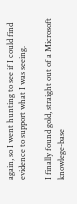again, so I went hunting to see if I could find evidence to support what I was seeing.

I finally found gold, straight out of a Microsoft knowlege-base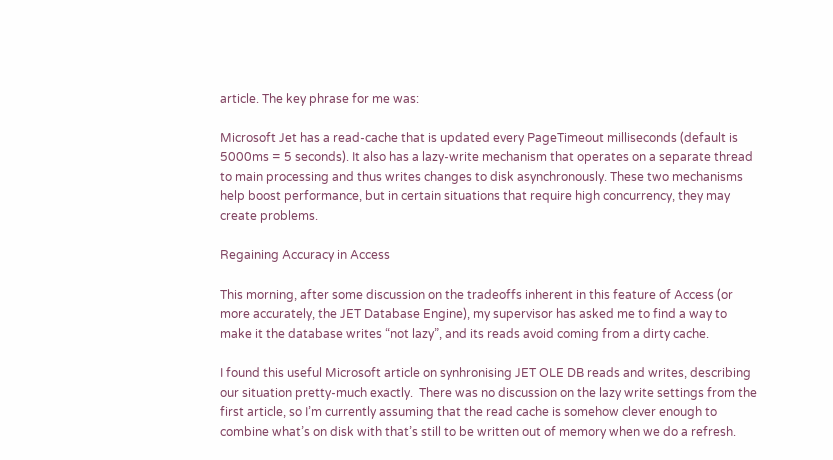article. The key phrase for me was:

Microsoft Jet has a read-cache that is updated every PageTimeout milliseconds (default is 5000ms = 5 seconds). It also has a lazy-write mechanism that operates on a separate thread to main processing and thus writes changes to disk asynchronously. These two mechanisms help boost performance, but in certain situations that require high concurrency, they may create problems.

Regaining Accuracy in Access

This morning, after some discussion on the tradeoffs inherent in this feature of Access (or more accurately, the JET Database Engine), my supervisor has asked me to find a way to make it the database writes “not lazy”, and its reads avoid coming from a dirty cache.

I found this useful Microsoft article on synhronising JET OLE DB reads and writes, describing our situation pretty-much exactly.  There was no discussion on the lazy write settings from the first article, so I’m currently assuming that the read cache is somehow clever enough to combine what’s on disk with that’s still to be written out of memory when we do a refresh.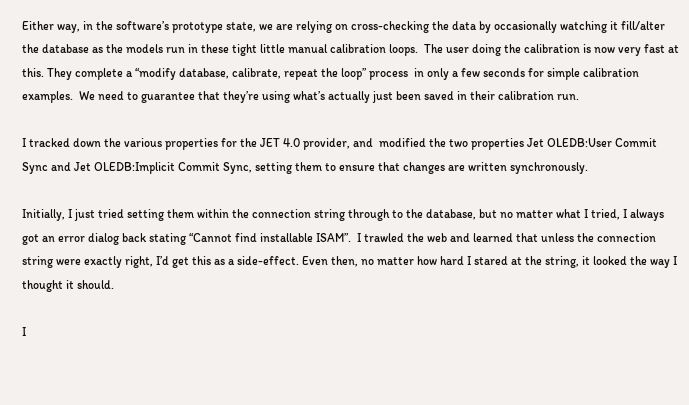Either way, in the software’s prototype state, we are relying on cross-checking the data by occasionally watching it fill/alter the database as the models run in these tight little manual calibration loops.  The user doing the calibration is now very fast at this. They complete a “modify database, calibrate, repeat the loop” process  in only a few seconds for simple calibration examples.  We need to guarantee that they’re using what’s actually just been saved in their calibration run.

I tracked down the various properties for the JET 4.0 provider, and  modified the two properties Jet OLEDB:User Commit Sync and Jet OLEDB:Implicit Commit Sync, setting them to ensure that changes are written synchronously.

Initially, I just tried setting them within the connection string through to the database, but no matter what I tried, I always got an error dialog back stating “Cannot find installable ISAM”.  I trawled the web and learned that unless the connection string were exactly right, I’d get this as a side-effect. Even then, no matter how hard I stared at the string, it looked the way I thought it should.

I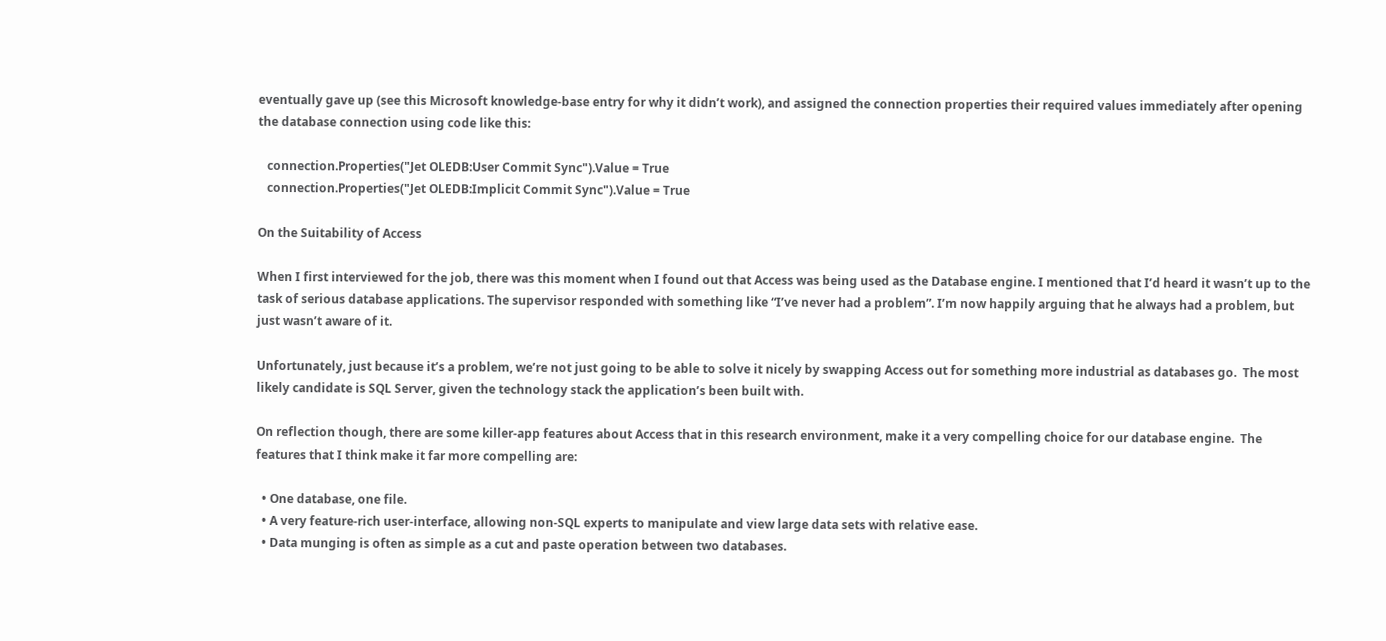eventually gave up (see this Microsoft knowledge-base entry for why it didn’t work), and assigned the connection properties their required values immediately after opening the database connection using code like this:

   connection.Properties("Jet OLEDB:User Commit Sync").Value = True
   connection.Properties("Jet OLEDB:Implicit Commit Sync").Value = True

On the Suitability of Access

When I first interviewed for the job, there was this moment when I found out that Access was being used as the Database engine. I mentioned that I’d heard it wasn’t up to the task of serious database applications. The supervisor responded with something like “I’ve never had a problem”. I’m now happily arguing that he always had a problem, but just wasn’t aware of it.

Unfortunately, just because it’s a problem, we’re not just going to be able to solve it nicely by swapping Access out for something more industrial as databases go.  The most likely candidate is SQL Server, given the technology stack the application’s been built with.

On reflection though, there are some killer-app features about Access that in this research environment, make it a very compelling choice for our database engine.  The features that I think make it far more compelling are:

  • One database, one file.
  • A very feature-rich user-interface, allowing non-SQL experts to manipulate and view large data sets with relative ease.
  • Data munging is often as simple as a cut and paste operation between two databases.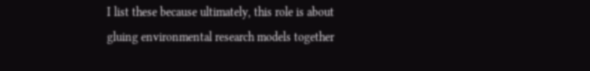I list these because ultimately, this role is about gluing environmental research models together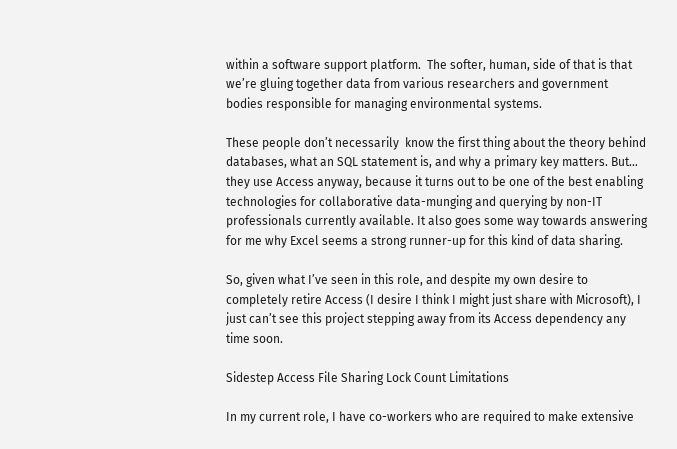within a software support platform.  The softer, human, side of that is that we’re gluing together data from various researchers and government  bodies responsible for managing environmental systems.

These people don’t necessarily  know the first thing about the theory behind databases, what an SQL statement is, and why a primary key matters. But… they use Access anyway, because it turns out to be one of the best enabling technologies for collaborative data-munging and querying by non-IT professionals currently available. It also goes some way towards answering for me why Excel seems a strong runner-up for this kind of data sharing.

So, given what I’ve seen in this role, and despite my own desire to completely retire Access (I desire I think I might just share with Microsoft), I just can’t see this project stepping away from its Access dependency any time soon.

Sidestep Access File Sharing Lock Count Limitations

In my current role, I have co-workers who are required to make extensive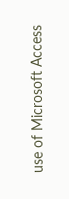use of Microsoft Access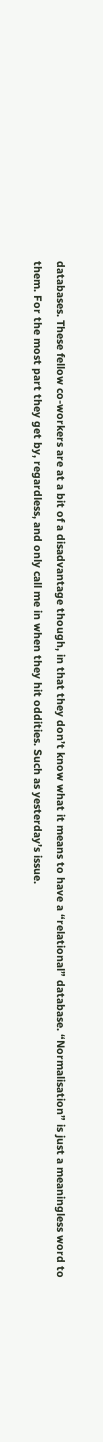databases. These fellow co-workers are at a bit of a disadvantage though, in that they don’t know what it means to have a “relational” database. “Normalisation” is just a meaningless word to them. For the most part they get by, regardless, and only call me in when they hit oddities. Such as yesterday’s issue.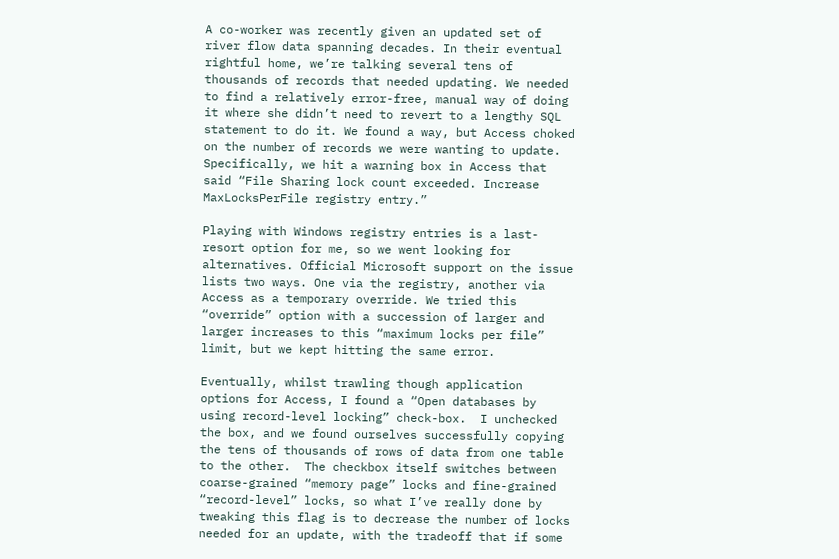A co-worker was recently given an updated set of river flow data spanning decades. In their eventual rightful home, we’re talking several tens of thousands of records that needed updating. We needed to find a relatively error-free, manual way of doing it where she didn’t need to revert to a lengthy SQL statement to do it. We found a way, but Access choked on the number of records we were wanting to update. Specifically, we hit a warning box in Access that said “File Sharing lock count exceeded. Increase MaxLocksPerFile registry entry.”

Playing with Windows registry entries is a last-resort option for me, so we went looking for alternatives. Official Microsoft support on the issue lists two ways. One via the registry, another via Access as a temporary override. We tried this “override” option with a succession of larger and larger increases to this “maximum locks per file” limit, but we kept hitting the same error.

Eventually, whilst trawling though application options for Access, I found a “Open databases by using record-level locking” check-box.  I unchecked the box, and we found ourselves successfully copying the tens of thousands of rows of data from one table to the other.  The checkbox itself switches between coarse-grained “memory page” locks and fine-grained “record-level” locks, so what I’ve really done by tweaking this flag is to decrease the number of locks needed for an update, with the tradeoff that if some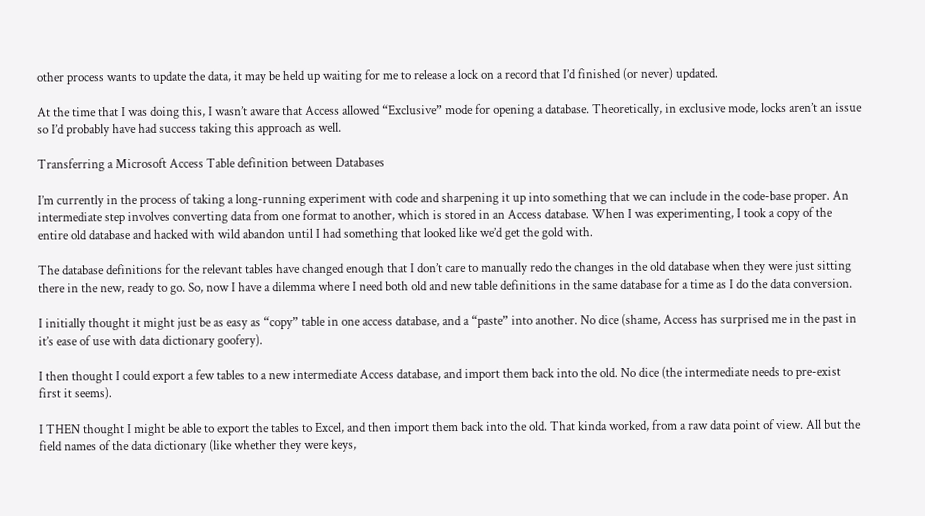other process wants to update the data, it may be held up waiting for me to release a lock on a record that I’d finished (or never) updated.

At the time that I was doing this, I wasn’t aware that Access allowed “Exclusive” mode for opening a database. Theoretically, in exclusive mode, locks aren’t an issue so I’d probably have had success taking this approach as well.

Transferring a Microsoft Access Table definition between Databases

I’m currently in the process of taking a long-running experiment with code and sharpening it up into something that we can include in the code-base proper. An intermediate step involves converting data from one format to another, which is stored in an Access database. When I was experimenting, I took a copy of the entire old database and hacked with wild abandon until I had something that looked like we’d get the gold with.

The database definitions for the relevant tables have changed enough that I don’t care to manually redo the changes in the old database when they were just sitting there in the new, ready to go. So, now I have a dilemma where I need both old and new table definitions in the same database for a time as I do the data conversion.

I initially thought it might just be as easy as “copy” table in one access database, and a “paste” into another. No dice (shame, Access has surprised me in the past in it’s ease of use with data dictionary goofery).

I then thought I could export a few tables to a new intermediate Access database, and import them back into the old. No dice (the intermediate needs to pre-exist first it seems).

I THEN thought I might be able to export the tables to Excel, and then import them back into the old. That kinda worked, from a raw data point of view. All but the field names of the data dictionary (like whether they were keys,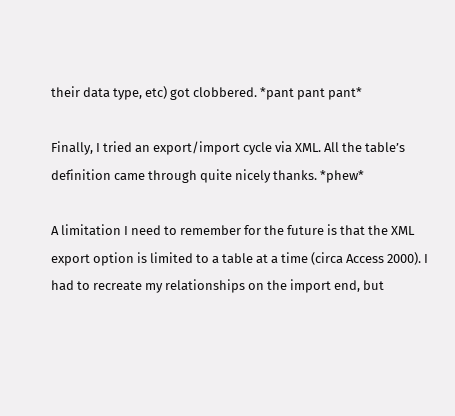their data type, etc) got clobbered. *pant pant pant*

Finally, I tried an export/import cycle via XML. All the table’s definition came through quite nicely thanks. *phew*

A limitation I need to remember for the future is that the XML export option is limited to a table at a time (circa Access 2000). I had to recreate my relationships on the import end, but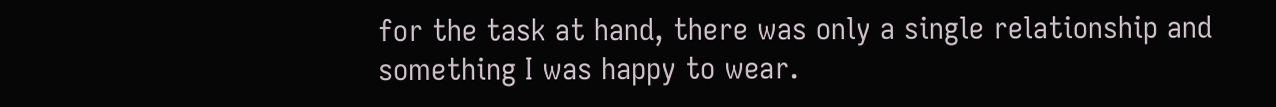for the task at hand, there was only a single relationship and something I was happy to wear.